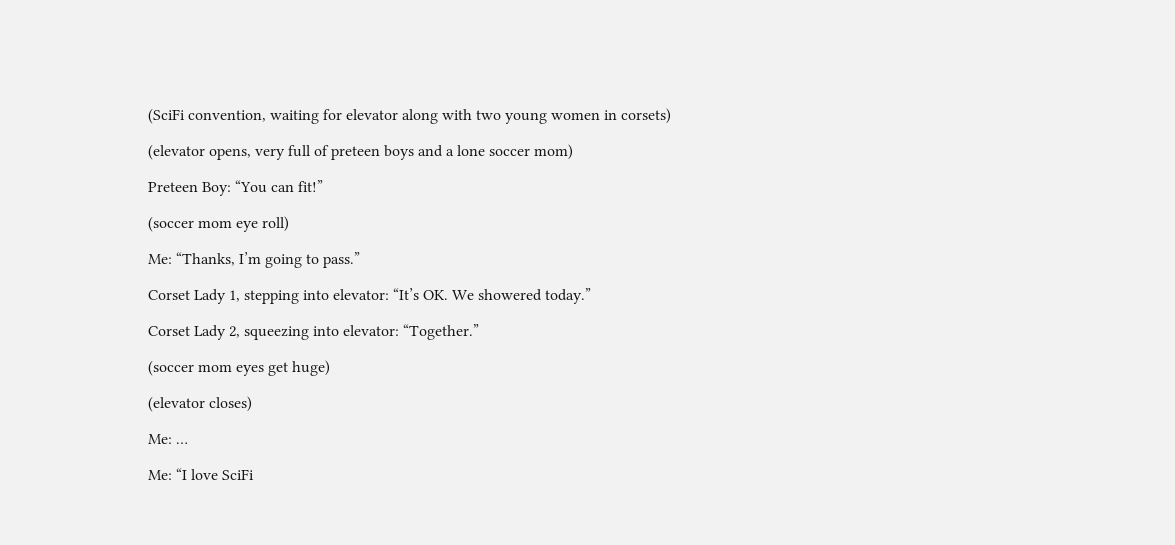(SciFi convention, waiting for elevator along with two young women in corsets)

(elevator opens, very full of preteen boys and a lone soccer mom)

Preteen Boy: “You can fit!”

(soccer mom eye roll)

Me: “Thanks, I’m going to pass.”

Corset Lady 1, stepping into elevator: “It’s OK. We showered today.”

Corset Lady 2, squeezing into elevator: “Together.”

(soccer mom eyes get huge)

(elevator closes)

Me: …

Me: “I love SciFi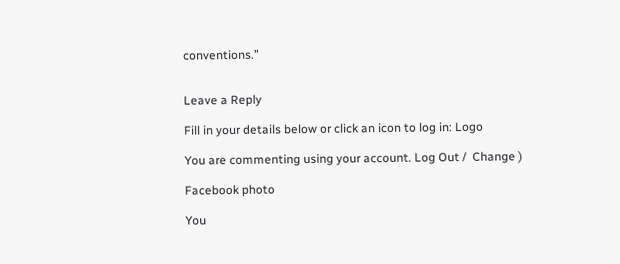conventions.”


Leave a Reply

Fill in your details below or click an icon to log in: Logo

You are commenting using your account. Log Out /  Change )

Facebook photo

You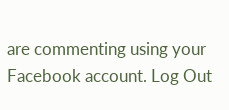are commenting using your Facebook account. Log Out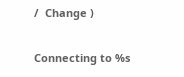/  Change )

Connecting to %s